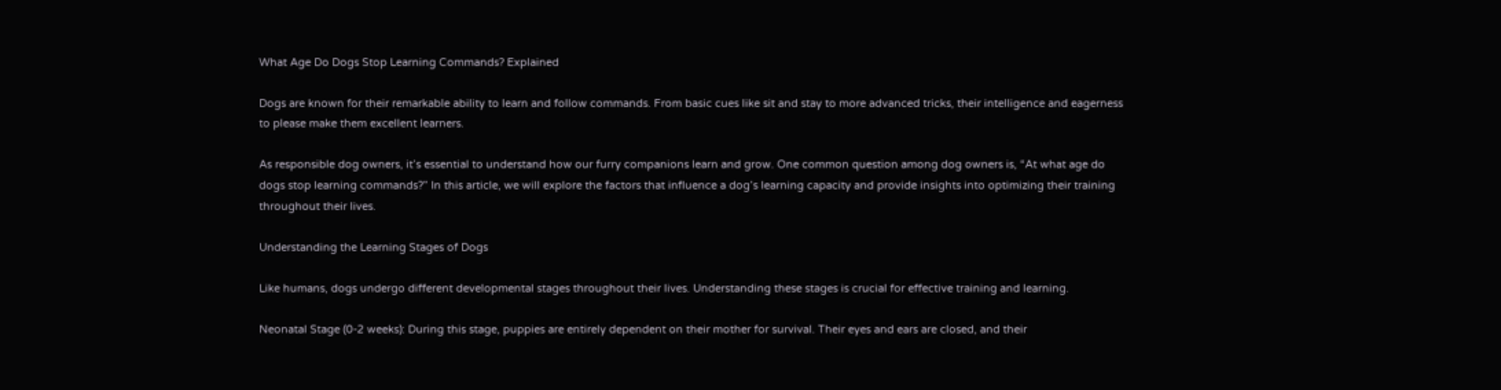What Age Do Dogs Stop Learning Commands? Explained

Dogs are known for their remarkable ability to learn and follow commands. From basic cues like sit and stay to more advanced tricks, their intelligence and eagerness to please make them excellent learners.

As responsible dog owners, it’s essential to understand how our furry companions learn and grow. One common question among dog owners is, “At what age do dogs stop learning commands?” In this article, we will explore the factors that influence a dog’s learning capacity and provide insights into optimizing their training throughout their lives.

Understanding the Learning Stages of Dogs

Like humans, dogs undergo different developmental stages throughout their lives. Understanding these stages is crucial for effective training and learning.

Neonatal Stage (0-2 weeks): During this stage, puppies are entirely dependent on their mother for survival. Their eyes and ears are closed, and their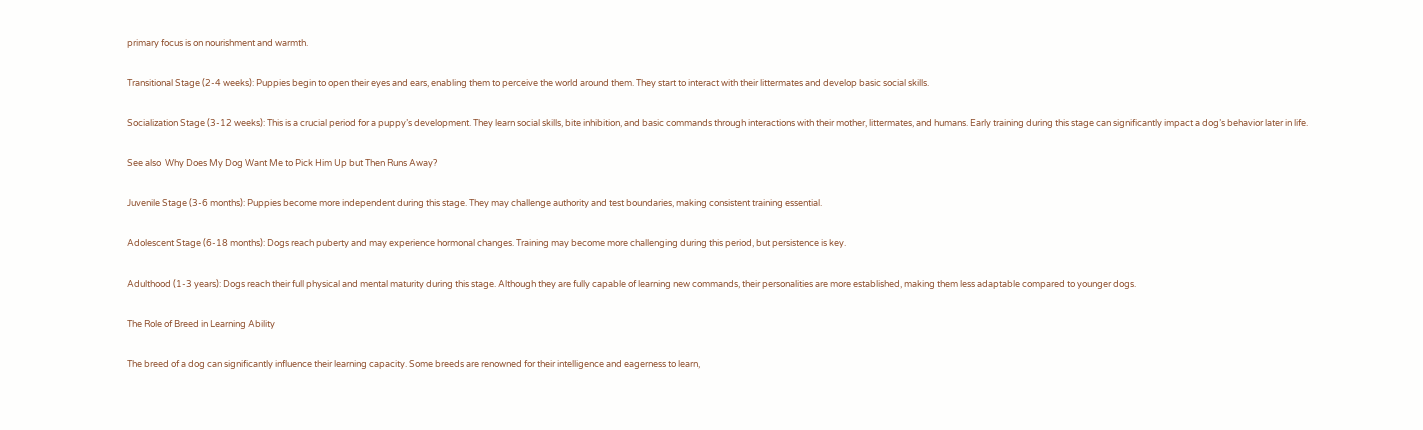primary focus is on nourishment and warmth.

Transitional Stage (2-4 weeks): Puppies begin to open their eyes and ears, enabling them to perceive the world around them. They start to interact with their littermates and develop basic social skills.

Socialization Stage (3-12 weeks): This is a crucial period for a puppy’s development. They learn social skills, bite inhibition, and basic commands through interactions with their mother, littermates, and humans. Early training during this stage can significantly impact a dog’s behavior later in life.

See also  Why Does My Dog Want Me to Pick Him Up but Then Runs Away?

Juvenile Stage (3-6 months): Puppies become more independent during this stage. They may challenge authority and test boundaries, making consistent training essential.

Adolescent Stage (6-18 months): Dogs reach puberty and may experience hormonal changes. Training may become more challenging during this period, but persistence is key.

Adulthood (1-3 years): Dogs reach their full physical and mental maturity during this stage. Although they are fully capable of learning new commands, their personalities are more established, making them less adaptable compared to younger dogs.

The Role of Breed in Learning Ability

The breed of a dog can significantly influence their learning capacity. Some breeds are renowned for their intelligence and eagerness to learn,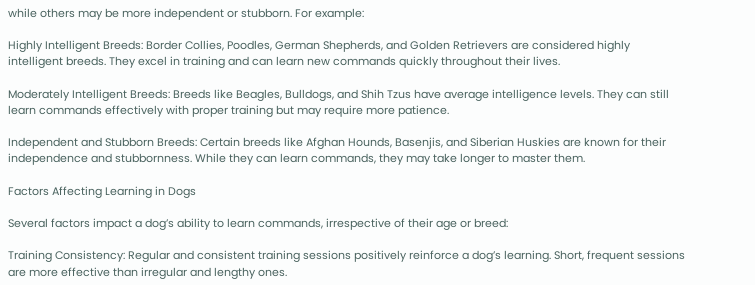while others may be more independent or stubborn. For example:

Highly Intelligent Breeds: Border Collies, Poodles, German Shepherds, and Golden Retrievers are considered highly intelligent breeds. They excel in training and can learn new commands quickly throughout their lives.

Moderately Intelligent Breeds: Breeds like Beagles, Bulldogs, and Shih Tzus have average intelligence levels. They can still learn commands effectively with proper training but may require more patience.

Independent and Stubborn Breeds: Certain breeds like Afghan Hounds, Basenjis, and Siberian Huskies are known for their independence and stubbornness. While they can learn commands, they may take longer to master them.

Factors Affecting Learning in Dogs

Several factors impact a dog’s ability to learn commands, irrespective of their age or breed:

Training Consistency: Regular and consistent training sessions positively reinforce a dog’s learning. Short, frequent sessions are more effective than irregular and lengthy ones.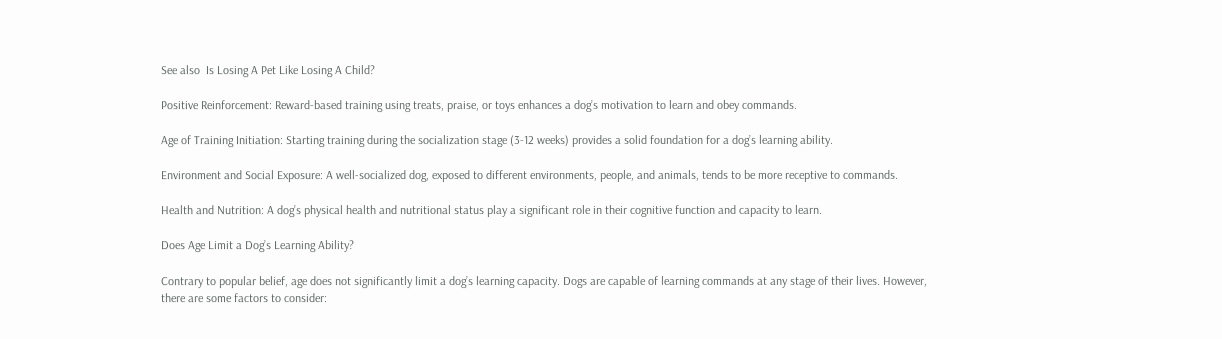See also  Is Losing A Pet Like Losing A Child?

Positive Reinforcement: Reward-based training using treats, praise, or toys enhances a dog’s motivation to learn and obey commands.

Age of Training Initiation: Starting training during the socialization stage (3-12 weeks) provides a solid foundation for a dog’s learning ability.

Environment and Social Exposure: A well-socialized dog, exposed to different environments, people, and animals, tends to be more receptive to commands.

Health and Nutrition: A dog’s physical health and nutritional status play a significant role in their cognitive function and capacity to learn.

Does Age Limit a Dog’s Learning Ability?

Contrary to popular belief, age does not significantly limit a dog’s learning capacity. Dogs are capable of learning commands at any stage of their lives. However, there are some factors to consider: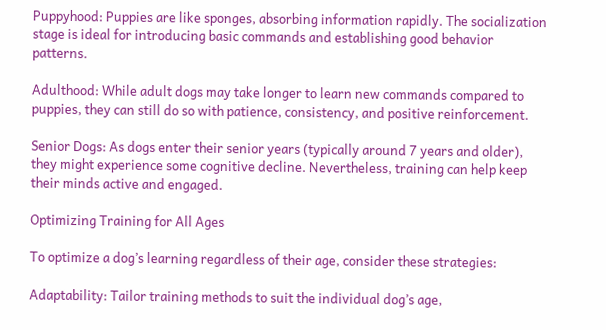Puppyhood: Puppies are like sponges, absorbing information rapidly. The socialization stage is ideal for introducing basic commands and establishing good behavior patterns.

Adulthood: While adult dogs may take longer to learn new commands compared to puppies, they can still do so with patience, consistency, and positive reinforcement.

Senior Dogs: As dogs enter their senior years (typically around 7 years and older), they might experience some cognitive decline. Nevertheless, training can help keep their minds active and engaged.

Optimizing Training for All Ages

To optimize a dog’s learning regardless of their age, consider these strategies:

Adaptability: Tailor training methods to suit the individual dog’s age,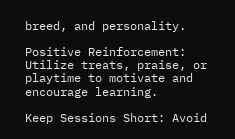breed, and personality.

Positive Reinforcement: Utilize treats, praise, or playtime to motivate and encourage learning.

Keep Sessions Short: Avoid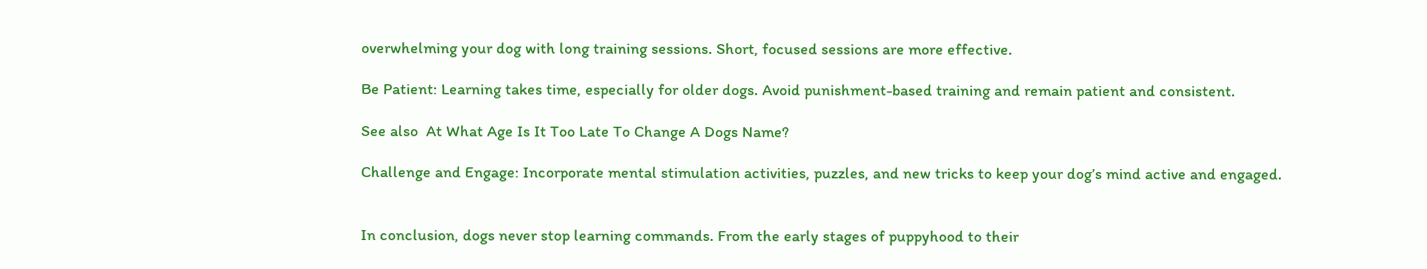overwhelming your dog with long training sessions. Short, focused sessions are more effective.

Be Patient: Learning takes time, especially for older dogs. Avoid punishment-based training and remain patient and consistent.

See also  At What Age Is It Too Late To Change A Dogs Name?

Challenge and Engage: Incorporate mental stimulation activities, puzzles, and new tricks to keep your dog’s mind active and engaged.


In conclusion, dogs never stop learning commands. From the early stages of puppyhood to their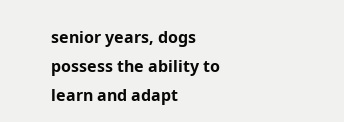senior years, dogs possess the ability to learn and adapt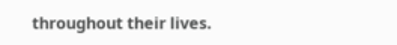throughout their lives.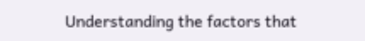Understanding the factors that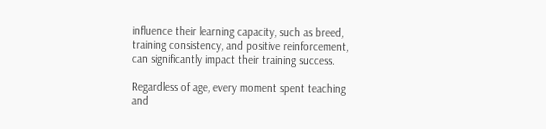influence their learning capacity, such as breed, training consistency, and positive reinforcement, can significantly impact their training success.

Regardless of age, every moment spent teaching and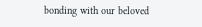bonding with our beloved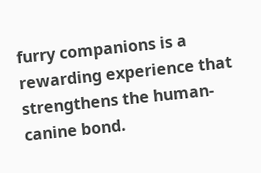furry companions is a rewarding experience that strengthens the human-canine bond.